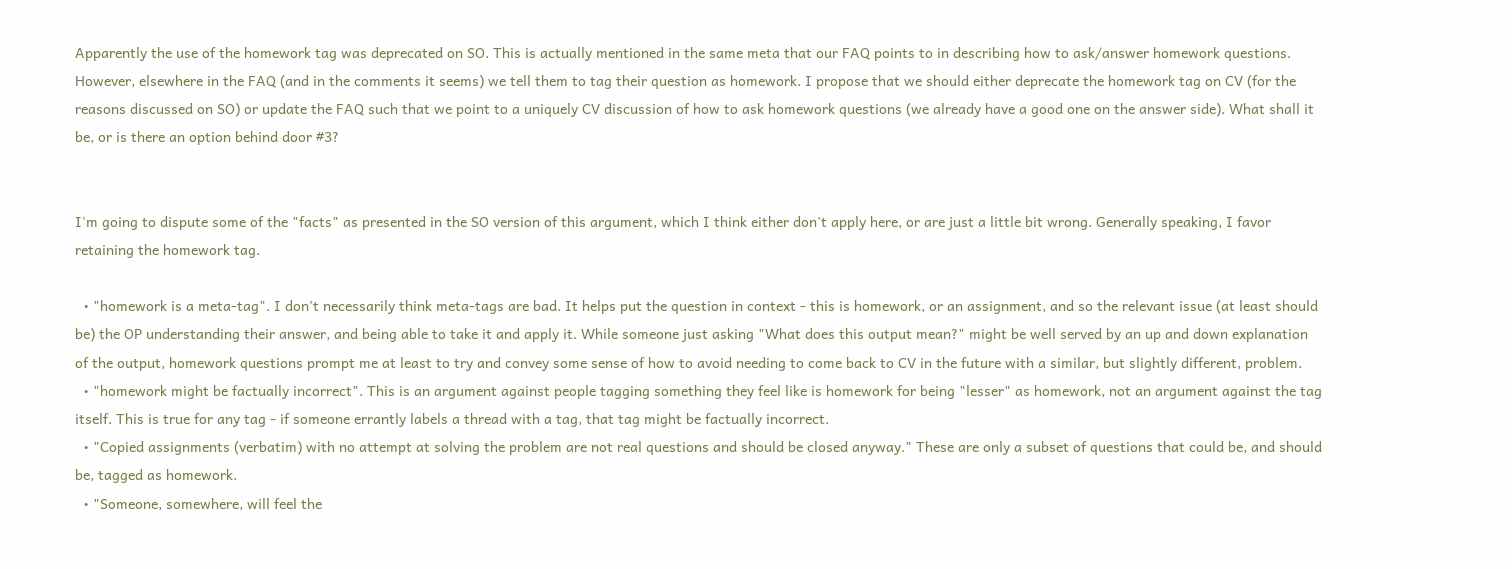Apparently the use of the homework tag was deprecated on SO. This is actually mentioned in the same meta that our FAQ points to in describing how to ask/answer homework questions. However, elsewhere in the FAQ (and in the comments it seems) we tell them to tag their question as homework. I propose that we should either deprecate the homework tag on CV (for the reasons discussed on SO) or update the FAQ such that we point to a uniquely CV discussion of how to ask homework questions (we already have a good one on the answer side). What shall it be, or is there an option behind door #3?


I'm going to dispute some of the "facts" as presented in the SO version of this argument, which I think either don't apply here, or are just a little bit wrong. Generally speaking, I favor retaining the homework tag.

  • "homework is a meta-tag". I don't necessarily think meta-tags are bad. It helps put the question in context - this is homework, or an assignment, and so the relevant issue (at least should be) the OP understanding their answer, and being able to take it and apply it. While someone just asking "What does this output mean?" might be well served by an up and down explanation of the output, homework questions prompt me at least to try and convey some sense of how to avoid needing to come back to CV in the future with a similar, but slightly different, problem.
  • "homework might be factually incorrect". This is an argument against people tagging something they feel like is homework for being "lesser" as homework, not an argument against the tag itself. This is true for any tag - if someone errantly labels a thread with a tag, that tag might be factually incorrect.
  • "Copied assignments (verbatim) with no attempt at solving the problem are not real questions and should be closed anyway." These are only a subset of questions that could be, and should be, tagged as homework.
  • "Someone, somewhere, will feel the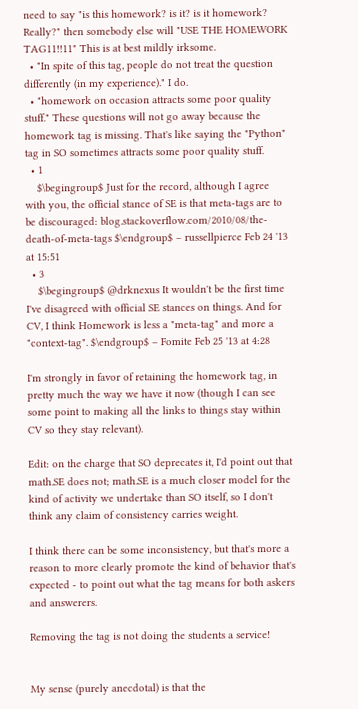need to say "is this homework? is it? is it homework? Really?" then somebody else will "USE THE HOMEWORK TAG11!!11" This is at best mildly irksome.
  • "In spite of this tag, people do not treat the question differently (in my experience)." I do.
  • "homework on occasion attracts some poor quality stuff." These questions will not go away because the homework tag is missing. That's like saying the "Python" tag in SO sometimes attracts some poor quality stuff.
  • 1
    $\begingroup$ Just for the record, although I agree with you, the official stance of SE is that meta-tags are to be discouraged: blog.stackoverflow.com/2010/08/the-death-of-meta-tags $\endgroup$ – russellpierce Feb 24 '13 at 15:51
  • 3
    $\begingroup$ @drknexus It wouldn't be the first time I've disagreed with official SE stances on things. And for CV, I think Homework is less a "meta-tag" and more a "context-tag". $\endgroup$ – Fomite Feb 25 '13 at 4:28

I'm strongly in favor of retaining the homework tag, in pretty much the way we have it now (though I can see some point to making all the links to things stay within CV so they stay relevant).

Edit: on the charge that SO deprecates it, I'd point out that math.SE does not; math.SE is a much closer model for the kind of activity we undertake than SO itself, so I don't think any claim of consistency carries weight.

I think there can be some inconsistency, but that's more a reason to more clearly promote the kind of behavior that's expected - to point out what the tag means for both askers and answerers.

Removing the tag is not doing the students a service!


My sense (purely anecdotal) is that the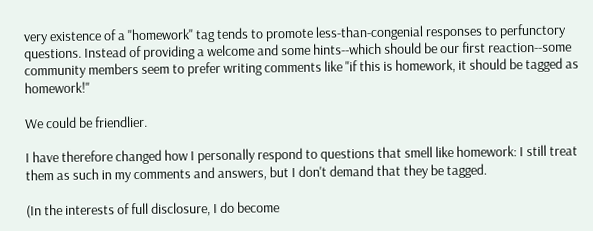very existence of a "homework" tag tends to promote less-than-congenial responses to perfunctory questions. Instead of providing a welcome and some hints--which should be our first reaction--some community members seem to prefer writing comments like "if this is homework, it should be tagged as homework!"

We could be friendlier.

I have therefore changed how I personally respond to questions that smell like homework: I still treat them as such in my comments and answers, but I don't demand that they be tagged.

(In the interests of full disclosure, I do become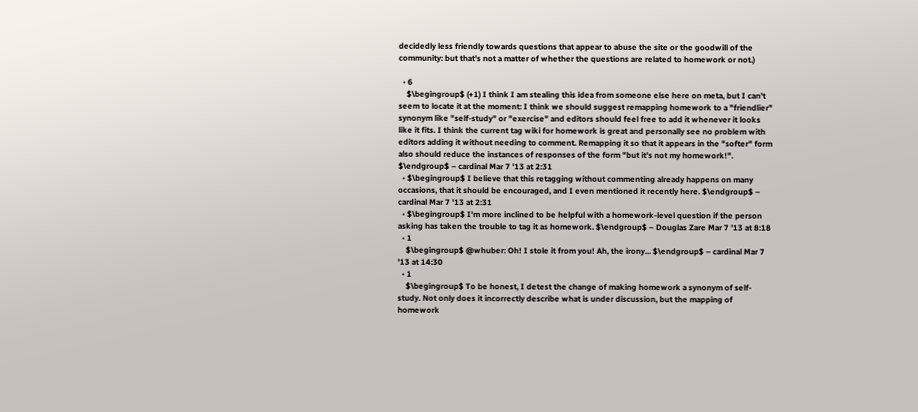decidedly less friendly towards questions that appear to abuse the site or the goodwill of the community: but that's not a matter of whether the questions are related to homework or not.)

  • 6
    $\begingroup$ (+1) I think I am stealing this idea from someone else here on meta, but I can't seem to locate it at the moment: I think we should suggest remapping homework to a "friendlier" synonym like "self-study" or "exercise" and editors should feel free to add it whenever it looks like it fits. I think the current tag wiki for homework is great and personally see no problem with editors adding it without needing to comment. Remapping it so that it appears in the "softer" form also should reduce the instances of responses of the form "but it's not my homework!". $\endgroup$ – cardinal Mar 7 '13 at 2:31
  • $\begingroup$ I believe that this retagging without commenting already happens on many occasions, that it should be encouraged, and I even mentioned it recently here. $\endgroup$ – cardinal Mar 7 '13 at 2:31
  • $\begingroup$ I'm more inclined to be helpful with a homework-level question if the person asking has taken the trouble to tag it as homework. $\endgroup$ – Douglas Zare Mar 7 '13 at 8:18
  • 1
    $\begingroup$ @whuber: Oh! I stole it from you! Ah, the irony... $\endgroup$ – cardinal Mar 7 '13 at 14:30
  • 1
    $\begingroup$ To be honest, I detest the change of making homework a synonym of self-study. Not only does it incorrectly describe what is under discussion, but the mapping of homework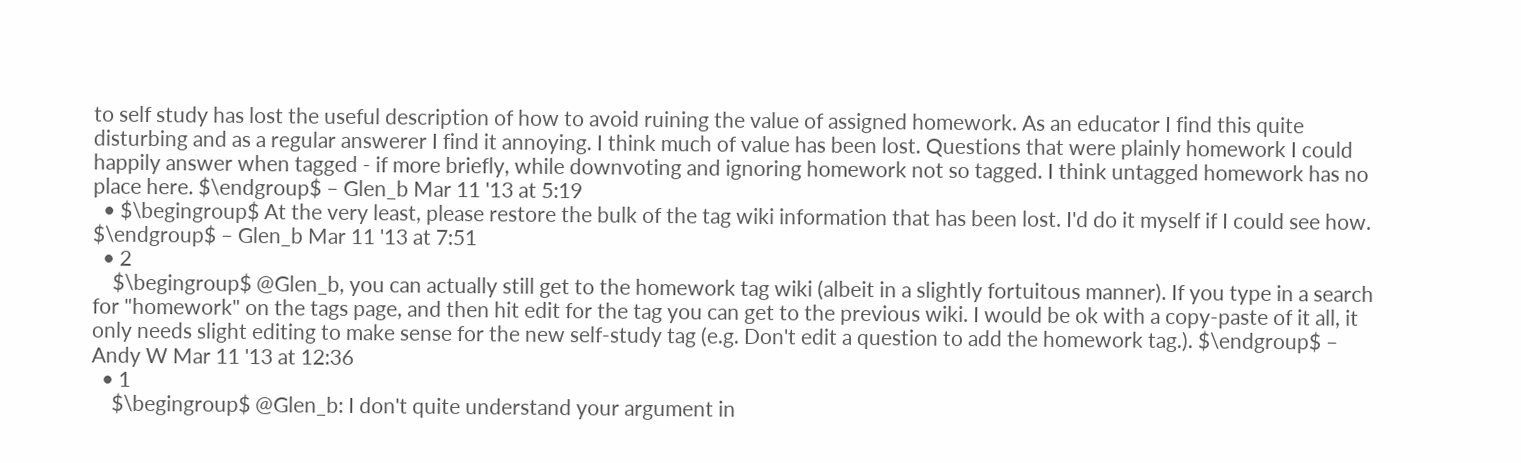to self study has lost the useful description of how to avoid ruining the value of assigned homework. As an educator I find this quite disturbing and as a regular answerer I find it annoying. I think much of value has been lost. Questions that were plainly homework I could happily answer when tagged - if more briefly, while downvoting and ignoring homework not so tagged. I think untagged homework has no place here. $\endgroup$ – Glen_b Mar 11 '13 at 5:19
  • $\begingroup$ At the very least, please restore the bulk of the tag wiki information that has been lost. I'd do it myself if I could see how. $\endgroup$ – Glen_b Mar 11 '13 at 7:51
  • 2
    $\begingroup$ @Glen_b, you can actually still get to the homework tag wiki (albeit in a slightly fortuitous manner). If you type in a search for "homework" on the tags page, and then hit edit for the tag you can get to the previous wiki. I would be ok with a copy-paste of it all, it only needs slight editing to make sense for the new self-study tag (e.g. Don't edit a question to add the homework tag.). $\endgroup$ – Andy W Mar 11 '13 at 12:36
  • 1
    $\begingroup$ @Glen_b: I don't quite understand your argument in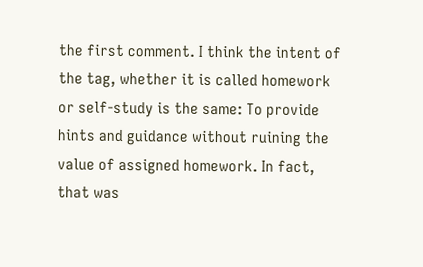the first comment. I think the intent of the tag, whether it is called homework or self-study is the same: To provide hints and guidance without ruining the value of assigned homework. In fact, that was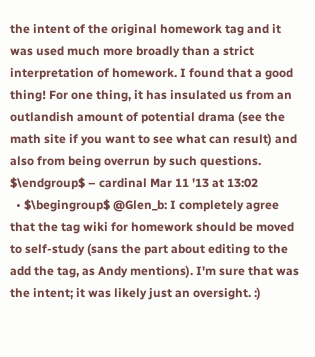the intent of the original homework tag and it was used much more broadly than a strict interpretation of homework. I found that a good thing! For one thing, it has insulated us from an outlandish amount of potential drama (see the math site if you want to see what can result) and also from being overrun by such questions. $\endgroup$ – cardinal Mar 11 '13 at 13:02
  • $\begingroup$ @Glen_b: I completely agree that the tag wiki for homework should be moved to self-study (sans the part about editing to the add the tag, as Andy mentions). I'm sure that was the intent; it was likely just an oversight. :)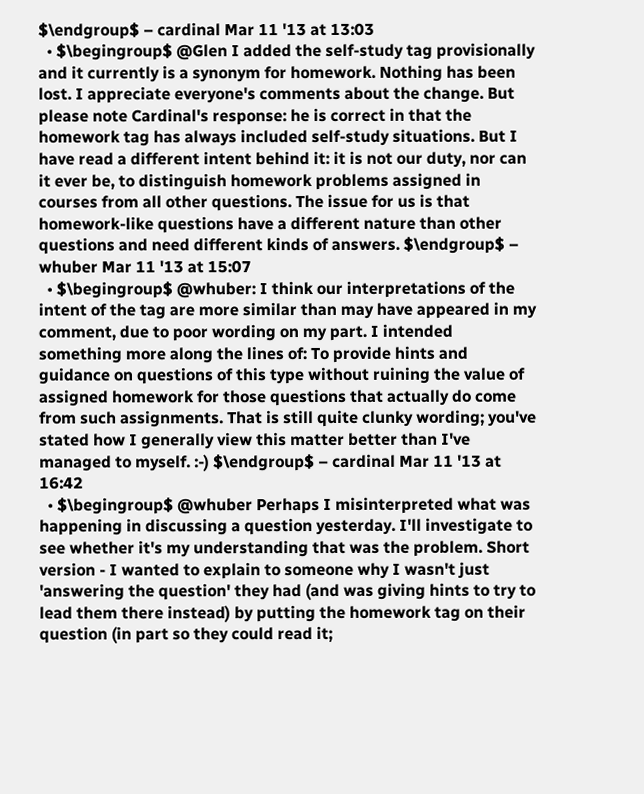$\endgroup$ – cardinal Mar 11 '13 at 13:03
  • $\begingroup$ @Glen I added the self-study tag provisionally and it currently is a synonym for homework. Nothing has been lost. I appreciate everyone's comments about the change. But please note Cardinal's response: he is correct in that the homework tag has always included self-study situations. But I have read a different intent behind it: it is not our duty, nor can it ever be, to distinguish homework problems assigned in courses from all other questions. The issue for us is that homework-like questions have a different nature than other questions and need different kinds of answers. $\endgroup$ – whuber Mar 11 '13 at 15:07
  • $\begingroup$ @whuber: I think our interpretations of the intent of the tag are more similar than may have appeared in my comment, due to poor wording on my part. I intended something more along the lines of: To provide hints and guidance on questions of this type without ruining the value of assigned homework for those questions that actually do come from such assignments. That is still quite clunky wording; you've stated how I generally view this matter better than I've managed to myself. :-) $\endgroup$ – cardinal Mar 11 '13 at 16:42
  • $\begingroup$ @whuber Perhaps I misinterpreted what was happening in discussing a question yesterday. I'll investigate to see whether it's my understanding that was the problem. Short version - I wanted to explain to someone why I wasn't just 'answering the question' they had (and was giving hints to try to lead them there instead) by putting the homework tag on their question (in part so they could read it;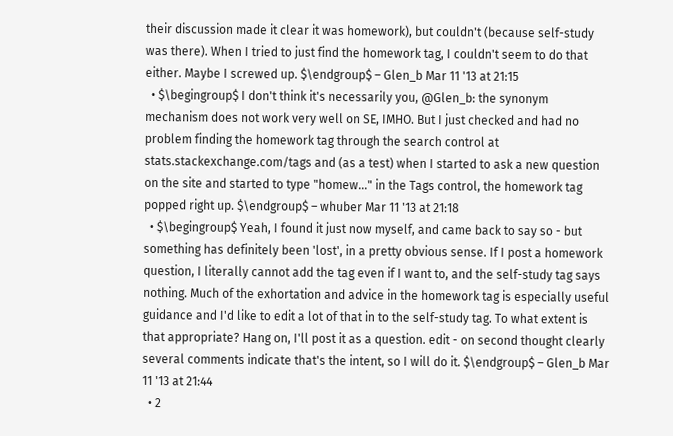their discussion made it clear it was homework), but couldn't (because self-study was there). When I tried to just find the homework tag, I couldn't seem to do that either. Maybe I screwed up. $\endgroup$ – Glen_b Mar 11 '13 at 21:15
  • $\begingroup$ I don't think it's necessarily you, @Glen_b: the synonym mechanism does not work very well on SE, IMHO. But I just checked and had no problem finding the homework tag through the search control at stats.stackexchange.com/tags and (as a test) when I started to ask a new question on the site and started to type "homew..." in the Tags control, the homework tag popped right up. $\endgroup$ – whuber Mar 11 '13 at 21:18
  • $\begingroup$ Yeah, I found it just now myself, and came back to say so - but something has definitely been 'lost', in a pretty obvious sense. If I post a homework question, I literally cannot add the tag even if I want to, and the self-study tag says nothing. Much of the exhortation and advice in the homework tag is especially useful guidance and I'd like to edit a lot of that in to the self-study tag. To what extent is that appropriate? Hang on, I'll post it as a question. edit - on second thought clearly several comments indicate that's the intent, so I will do it. $\endgroup$ – Glen_b Mar 11 '13 at 21:44
  • 2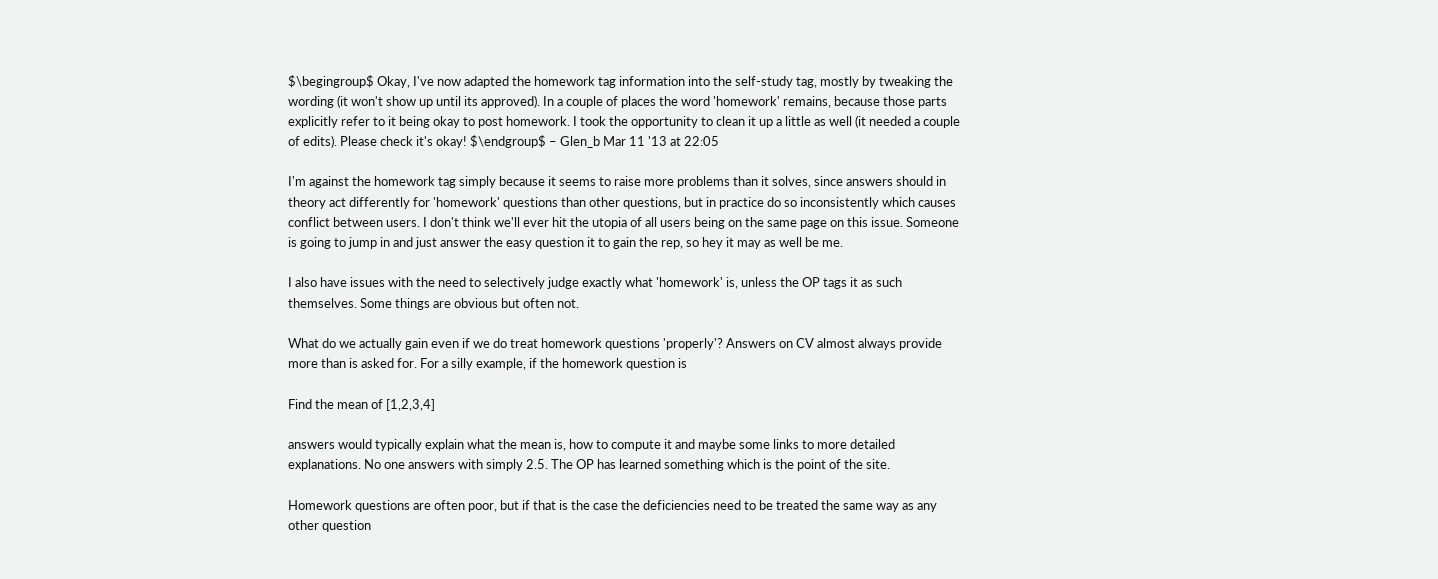$\begingroup$ Okay, I've now adapted the homework tag information into the self-study tag, mostly by tweaking the wording (it won't show up until its approved). In a couple of places the word 'homework' remains, because those parts explicitly refer to it being okay to post homework. I took the opportunity to clean it up a little as well (it needed a couple of edits). Please check it's okay! $\endgroup$ – Glen_b Mar 11 '13 at 22:05

I'm against the homework tag simply because it seems to raise more problems than it solves, since answers should in theory act differently for 'homework' questions than other questions, but in practice do so inconsistently which causes conflict between users. I don't think we'll ever hit the utopia of all users being on the same page on this issue. Someone is going to jump in and just answer the easy question it to gain the rep, so hey it may as well be me.

I also have issues with the need to selectively judge exactly what 'homework' is, unless the OP tags it as such themselves. Some things are obvious but often not.

What do we actually gain even if we do treat homework questions 'properly'? Answers on CV almost always provide more than is asked for. For a silly example, if the homework question is

Find the mean of [1,2,3,4]

answers would typically explain what the mean is, how to compute it and maybe some links to more detailed explanations. No one answers with simply 2.5. The OP has learned something which is the point of the site.

Homework questions are often poor, but if that is the case the deficiencies need to be treated the same way as any other question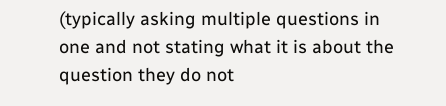(typically asking multiple questions in one and not stating what it is about the question they do not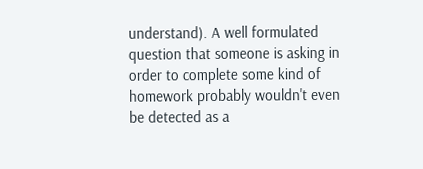understand). A well formulated question that someone is asking in order to complete some kind of homework probably wouldn't even be detected as a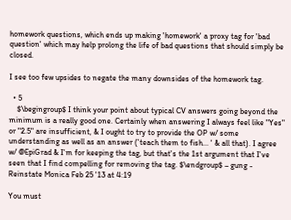homework questions, which ends up making 'homework' a proxy tag for 'bad question' which may help prolong the life of bad questions that should simply be closed.

I see too few upsides to negate the many downsides of the homework tag.

  • 5
    $\begingroup$ I think your point about typical CV answers going beyond the minimum is a really good one. Certainly when answering I always feel like "Yes" or "2.5" are insufficient, & I ought to try to provide the OP w/ some understanding as well as an answer ('teach them to fish... ' & all that). I agree w/ @EpiGrad & I'm for keeping the tag, but that's the 1st argument that I've seen that I find compelling for removing the tag. $\endgroup$ – gung - Reinstate Monica Feb 25 '13 at 4:19

You must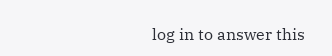log in to answer this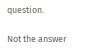question.

Not the answer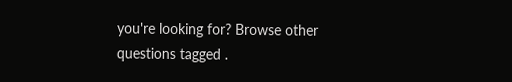you're looking for? Browse other questions tagged .